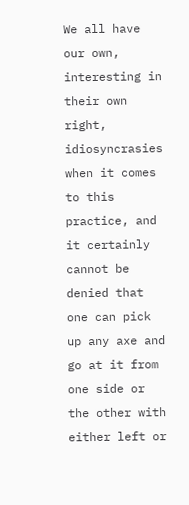We all have our own, interesting in their own right, idiosyncrasies when it comes to this practice, and it certainly cannot be denied that one can pick up any axe and go at it from one side or the other with either left or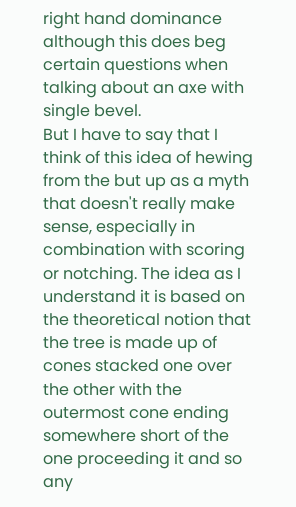right hand dominance although this does beg certain questions when talking about an axe with single bevel.
But I have to say that I think of this idea of hewing from the but up as a myth that doesn't really make sense, especially in combination with scoring or notching. The idea as I understand it is based on the theoretical notion that the tree is made up of cones stacked one over the other with the outermost cone ending somewhere short of the one proceeding it and so any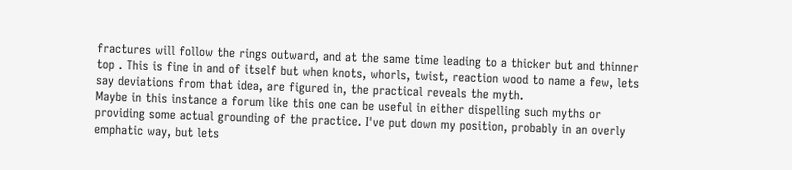fractures will follow the rings outward, and at the same time leading to a thicker but and thinner top . This is fine in and of itself but when knots, whorls, twist, reaction wood to name a few, lets say deviations from that idea, are figured in, the practical reveals the myth.
Maybe in this instance a forum like this one can be useful in either dispelling such myths or providing some actual grounding of the practice. I've put down my position, probably in an overly emphatic way, but lets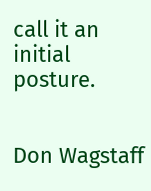call it an initial posture.


Don Wagstaff